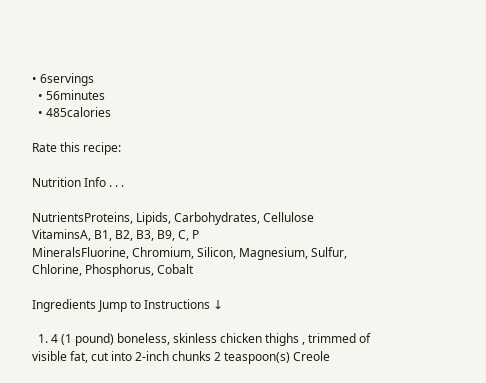• 6servings
  • 56minutes
  • 485calories

Rate this recipe:

Nutrition Info . . .

NutrientsProteins, Lipids, Carbohydrates, Cellulose
VitaminsA, B1, B2, B3, B9, C, P
MineralsFluorine, Chromium, Silicon, Magnesium, Sulfur, Chlorine, Phosphorus, Cobalt

Ingredients Jump to Instructions ↓

  1. 4 (1 pound) boneless, skinless chicken thighs , trimmed of visible fat, cut into 2-inch chunks 2 teaspoon(s) Creole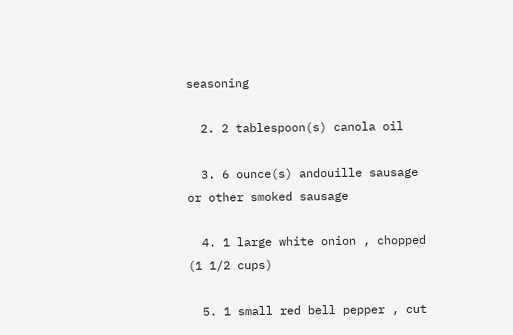seasoning

  2. 2 tablespoon(s) canola oil

  3. 6 ounce(s) andouille sausage or other smoked sausage

  4. 1 large white onion , chopped (1 1/2 cups)

  5. 1 small red bell pepper , cut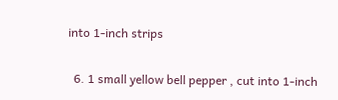into 1-inch strips

  6. 1 small yellow bell pepper , cut into 1-inch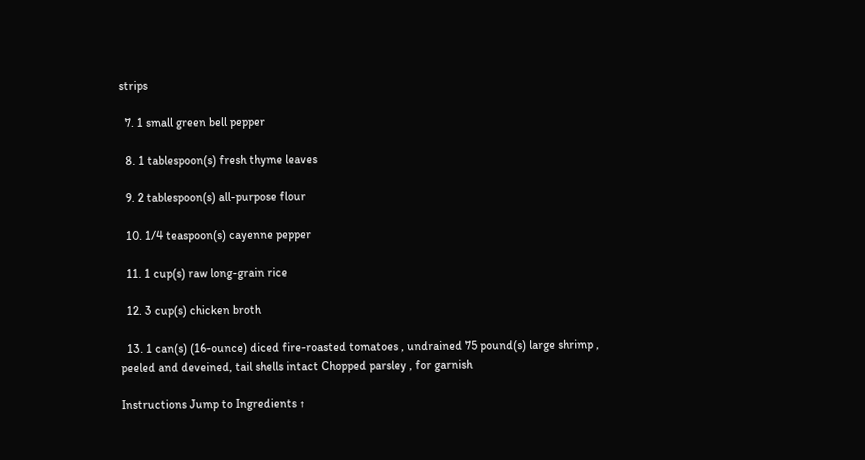strips

  7. 1 small green bell pepper

  8. 1 tablespoon(s) fresh thyme leaves

  9. 2 tablespoon(s) all-purpose flour

  10. 1/4 teaspoon(s) cayenne pepper

  11. 1 cup(s) raw long-grain rice

  12. 3 cup(s) chicken broth

  13. 1 can(s) (16-ounce) diced fire-roasted tomatoes , undrained 75 pound(s) large shrimp , peeled and deveined, tail shells intact Chopped parsley , for garnish

Instructions Jump to Ingredients ↑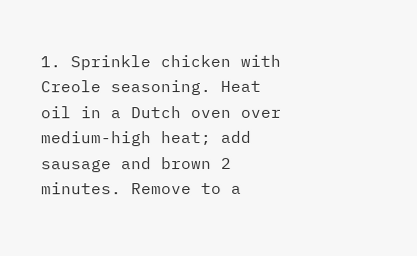1. Sprinkle chicken with Creole seasoning. Heat oil in a Dutch oven over medium-high heat; add sausage and brown 2 minutes. Remove to a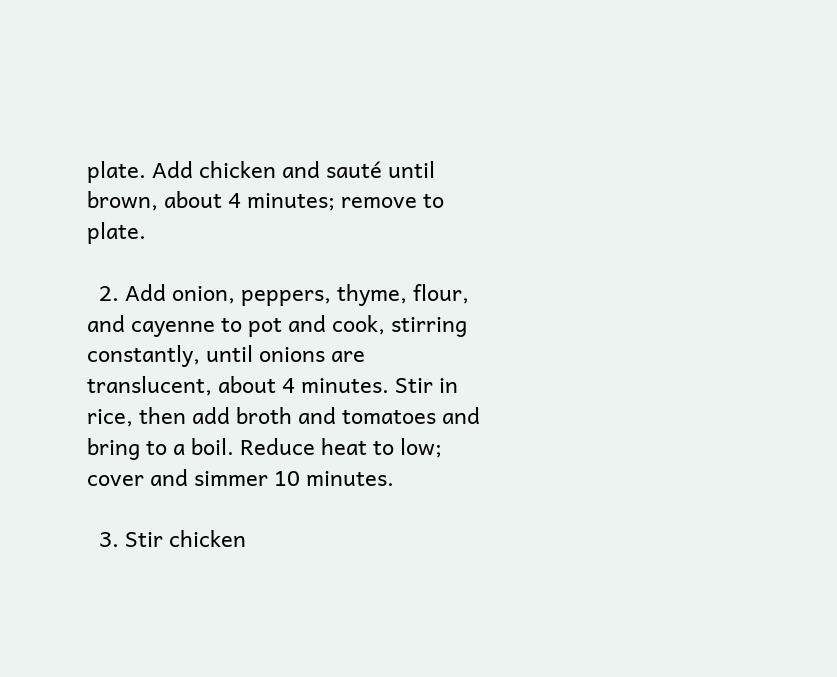plate. Add chicken and sauté until brown, about 4 minutes; remove to plate.

  2. Add onion, peppers, thyme, flour, and cayenne to pot and cook, stirring constantly, until onions are translucent, about 4 minutes. Stir in rice, then add broth and tomatoes and bring to a boil. Reduce heat to low; cover and simmer 10 minutes.

  3. Stir chicken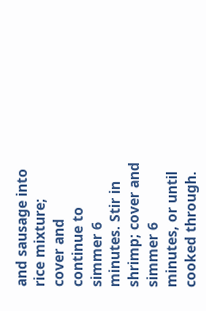and sausage into rice mixture; cover and continue to simmer 6 minutes. Stir in shrimp; cover and simmer 6 minutes, or until cooked through.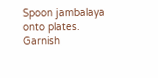Spoon jambalaya onto plates. Garnish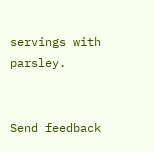servings with parsley.


Send feedback